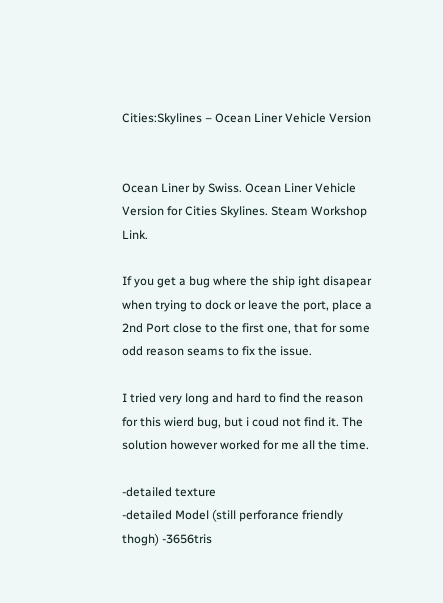Cities:Skylines – Ocean Liner Vehicle Version


Ocean Liner by Swiss. Ocean Liner Vehicle Version for Cities Skylines. Steam Workshop Link.

If you get a bug where the ship ight disapear when trying to dock or leave the port, place a 2nd Port close to the first one, that for some odd reason seams to fix the issue.

I tried very long and hard to find the reason for this wierd bug, but i coud not find it. The solution however worked for me all the time.

-detailed texture
-detailed Model (still perforance friendly thogh) -3656tris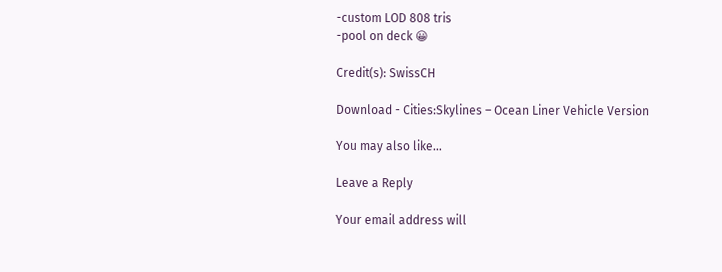-custom LOD 808 tris
-pool on deck 😀

Credit(s): SwissCH

Download - Cities:Skylines – Ocean Liner Vehicle Version

You may also like...

Leave a Reply

Your email address will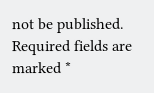not be published. Required fields are marked *